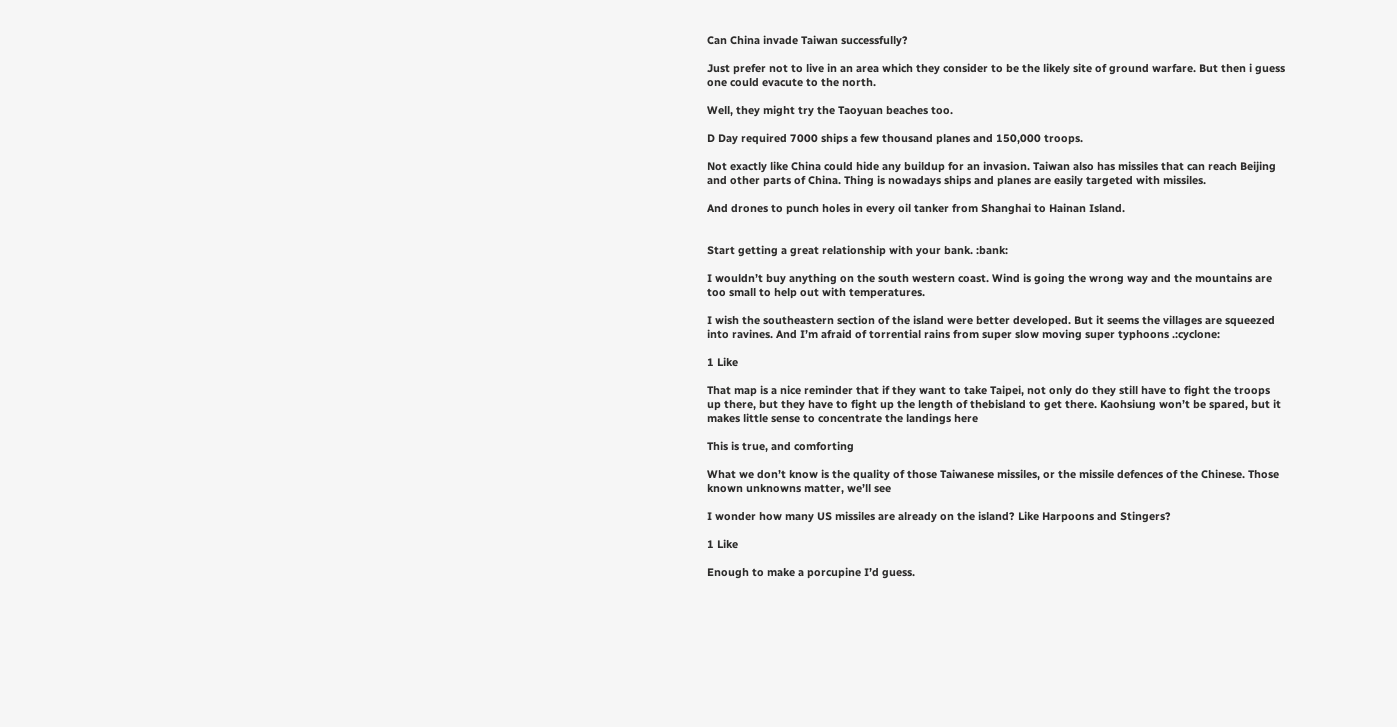Can China invade Taiwan successfully?

Just prefer not to live in an area which they consider to be the likely site of ground warfare. But then i guess one could evacute to the north.

Well, they might try the Taoyuan beaches too.

D Day required 7000 ships a few thousand planes and 150,000 troops.

Not exactly like China could hide any buildup for an invasion. Taiwan also has missiles that can reach Beijing and other parts of China. Thing is nowadays ships and planes are easily targeted with missiles.

And drones to punch holes in every oil tanker from Shanghai to Hainan Island.


Start getting a great relationship with your bank. :bank:

I wouldn’t buy anything on the south western coast. Wind is going the wrong way and the mountains are too small to help out with temperatures.

I wish the southeastern section of the island were better developed. But it seems the villages are squeezed into ravines. And I’m afraid of torrential rains from super slow moving super typhoons .:cyclone:

1 Like

That map is a nice reminder that if they want to take Taipei, not only do they still have to fight the troops up there, but they have to fight up the length of thebisland to get there. Kaohsiung won’t be spared, but it makes little sense to concentrate the landings here

This is true, and comforting

What we don’t know is the quality of those Taiwanese missiles, or the missile defences of the Chinese. Those known unknowns matter, we’ll see

I wonder how many US missiles are already on the island? Like Harpoons and Stingers?

1 Like

Enough to make a porcupine I’d guess.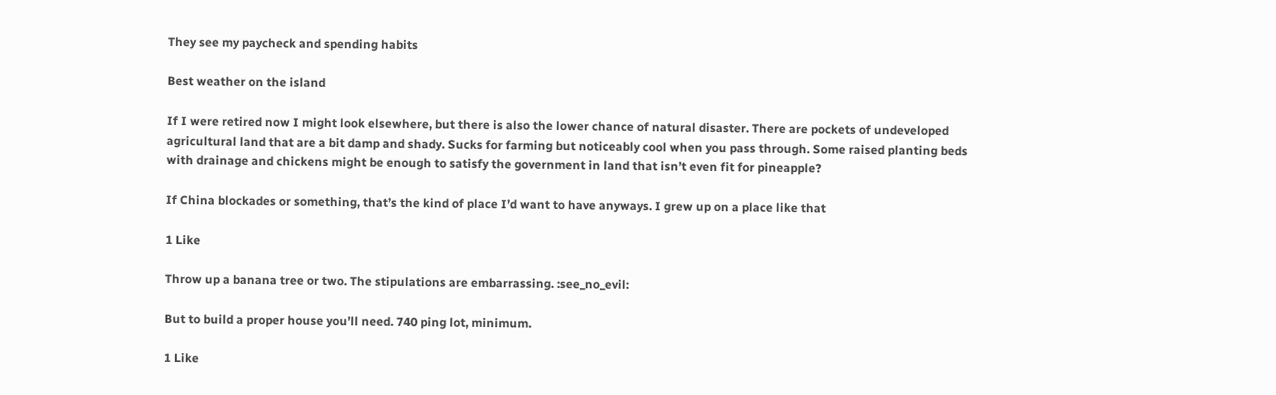They see my paycheck and spending habits

Best weather on the island

If I were retired now I might look elsewhere, but there is also the lower chance of natural disaster. There are pockets of undeveloped agricultural land that are a bit damp and shady. Sucks for farming but noticeably cool when you pass through. Some raised planting beds with drainage and chickens might be enough to satisfy the government in land that isn’t even fit for pineapple?

If China blockades or something, that’s the kind of place I’d want to have anyways. I grew up on a place like that

1 Like

Throw up a banana tree or two. The stipulations are embarrassing. :see_no_evil:

But to build a proper house you’ll need. 740 ping lot, minimum.

1 Like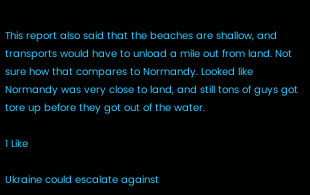This report also said that the beaches are shallow, and transports would have to unload a mile out from land. Not sure how that compares to Normandy. Looked like Normandy was very close to land, and still tons of guys got tore up before they got out of the water.

1 Like

Ukraine could escalate against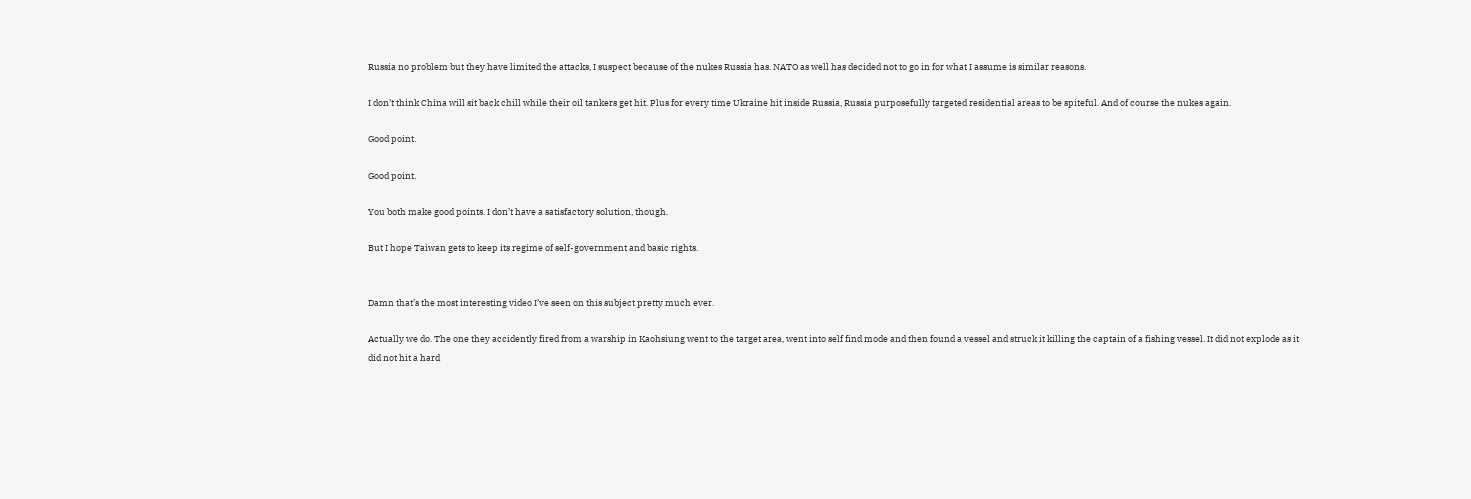Russia no problem but they have limited the attacks, I suspect because of the nukes Russia has. NATO as well has decided not to go in for what I assume is similar reasons.

I don’t think China will sit back chill while their oil tankers get hit. Plus for every time Ukraine hit inside Russia, Russia purposefully targeted residential areas to be spiteful. And of course the nukes again.

Good point.

Good point.

You both make good points. I don’t have a satisfactory solution, though.

But I hope Taiwan gets to keep its regime of self-government and basic rights.


Damn that’s the most interesting video I’ve seen on this subject pretty much ever.

Actually we do. The one they accidently fired from a warship in Kaohsiung went to the target area, went into self find mode and then found a vessel and struck it killing the captain of a fishing vessel. It did not explode as it did not hit a hard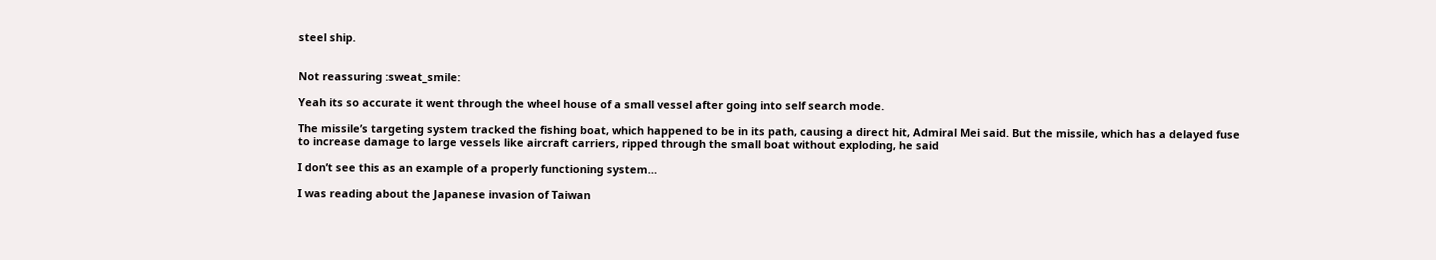steel ship.


Not reassuring :sweat_smile:

Yeah its so accurate it went through the wheel house of a small vessel after going into self search mode.

The missile’s targeting system tracked the fishing boat, which happened to be in its path, causing a direct hit, Admiral Mei said. But the missile, which has a delayed fuse to increase damage to large vessels like aircraft carriers, ripped through the small boat without exploding, he said

I don’t see this as an example of a properly functioning system…

I was reading about the Japanese invasion of Taiwan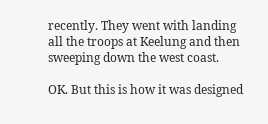recently. They went with landing all the troops at Keelung and then sweeping down the west coast.

OK. But this is how it was designed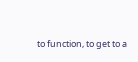to function, to get to a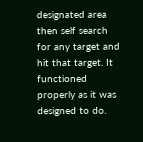designated area then self search for any target and hit that target. It functioned properly as it was designed to do.